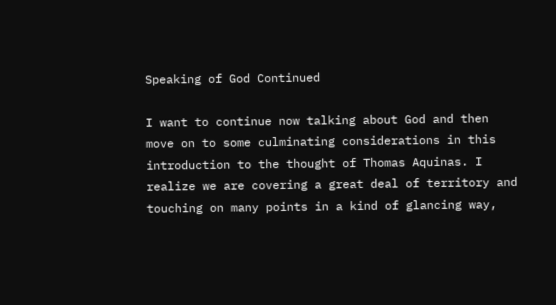Speaking of God Continued

I want to continue now talking about God and then move on to some culminating considerations in this introduction to the thought of Thomas Aquinas. I realize we are covering a great deal of territory and touching on many points in a kind of glancing way,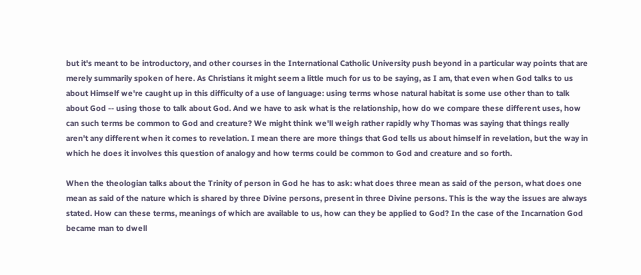but it's meant to be introductory, and other courses in the International Catholic University push beyond in a particular way points that are merely summarily spoken of here. As Christians it might seem a little much for us to be saying, as I am, that even when God talks to us about Himself we're caught up in this difficulty of a use of language: using terms whose natural habitat is some use other than to talk about God -- using those to talk about God. And we have to ask what is the relationship, how do we compare these different uses, how can such terms be common to God and creature? We might think we'll weigh rather rapidly why Thomas was saying that things really aren't any different when it comes to revelation. I mean there are more things that God tells us about himself in revelation, but the way in which he does it involves this question of analogy and how terms could be common to God and creature and so forth.

When the theologian talks about the Trinity of person in God he has to ask: what does three mean as said of the person, what does one mean as said of the nature which is shared by three Divine persons, present in three Divine persons. This is the way the issues are always stated. How can these terms, meanings of which are available to us, how can they be applied to God? In the case of the Incarnation God became man to dwell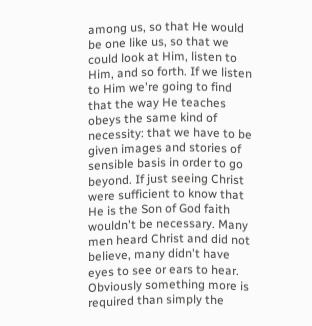among us, so that He would be one like us, so that we could look at Him, listen to Him, and so forth. If we listen to Him we're going to find that the way He teaches obeys the same kind of necessity: that we have to be given images and stories of sensible basis in order to go beyond. If just seeing Christ were sufficient to know that He is the Son of God faith wouldn't be necessary. Many men heard Christ and did not believe, many didn't have eyes to see or ears to hear. Obviously something more is required than simply the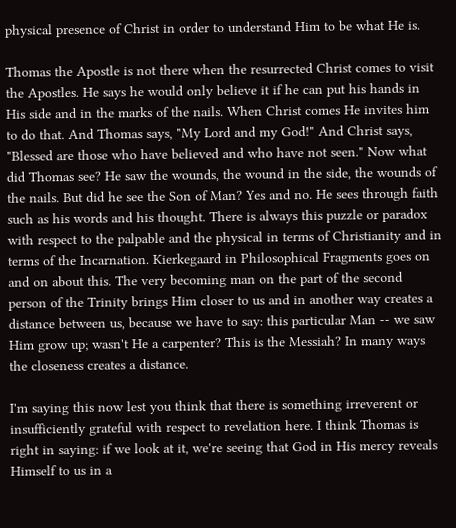physical presence of Christ in order to understand Him to be what He is.

Thomas the Apostle is not there when the resurrected Christ comes to visit the Apostles. He says he would only believe it if he can put his hands in His side and in the marks of the nails. When Christ comes He invites him to do that. And Thomas says, "My Lord and my God!" And Christ says, "Blessed are those who have believed and who have not seen." Now what did Thomas see? He saw the wounds, the wound in the side, the wounds of the nails. But did he see the Son of Man? Yes and no. He sees through faith such as his words and his thought. There is always this puzzle or paradox with respect to the palpable and the physical in terms of Christianity and in terms of the Incarnation. Kierkegaard in Philosophical Fragments goes on and on about this. The very becoming man on the part of the second person of the Trinity brings Him closer to us and in another way creates a distance between us, because we have to say: this particular Man -- we saw Him grow up; wasn't He a carpenter? This is the Messiah? In many ways the closeness creates a distance.

I'm saying this now lest you think that there is something irreverent or insufficiently grateful with respect to revelation here. I think Thomas is right in saying: if we look at it, we're seeing that God in His mercy reveals Himself to us in a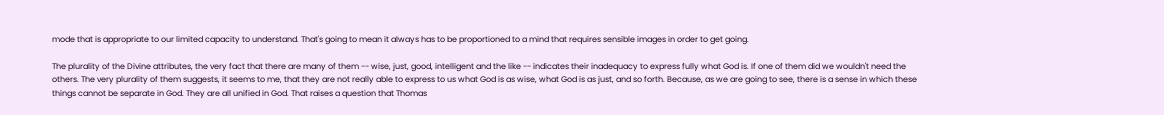mode that is appropriate to our limited capacity to understand. That's going to mean it always has to be proportioned to a mind that requires sensible images in order to get going.

The plurality of the Divine attributes, the very fact that there are many of them -- wise, just, good, intelligent and the like -- indicates their inadequacy to express fully what God is. If one of them did we wouldn't need the others. The very plurality of them suggests, it seems to me, that they are not really able to express to us what God is as wise, what God is as just, and so forth. Because, as we are going to see, there is a sense in which these things cannot be separate in God. They are all unified in God. That raises a question that Thomas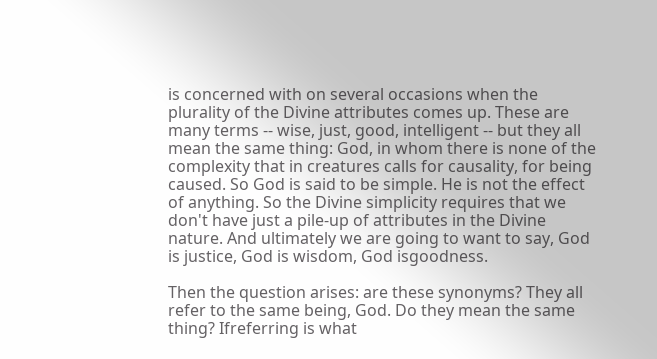is concerned with on several occasions when the plurality of the Divine attributes comes up. These are many terms -- wise, just, good, intelligent -- but they all mean the same thing: God, in whom there is none of the complexity that in creatures calls for causality, for being caused. So God is said to be simple. He is not the effect of anything. So the Divine simplicity requires that we don't have just a pile-up of attributes in the Divine nature. And ultimately we are going to want to say, God is justice, God is wisdom, God isgoodness.

Then the question arises: are these synonyms? They all refer to the same being, God. Do they mean the same thing? Ifreferring is what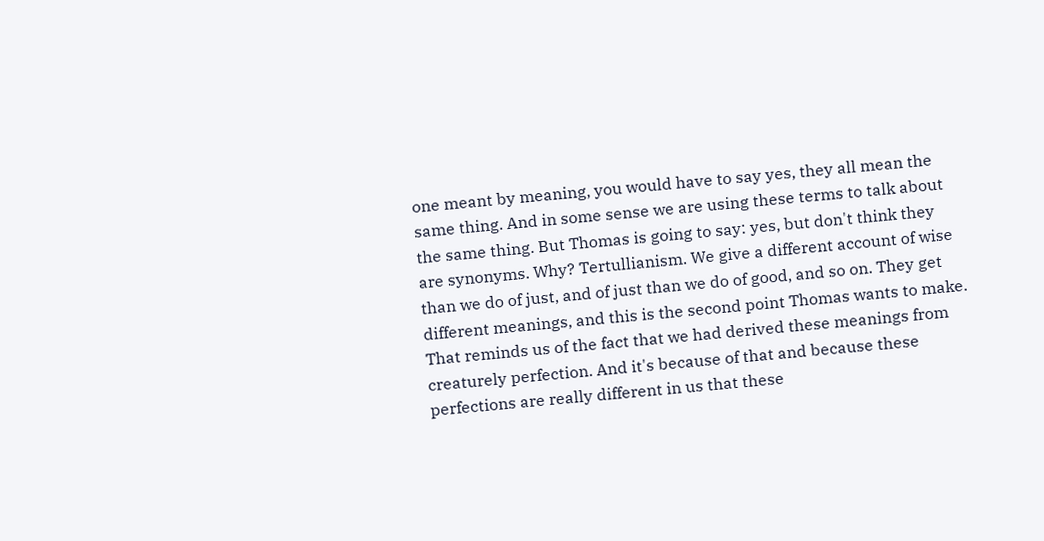one meant by meaning, you would have to say yes, they all mean the same thing. And in some sense we are using these terms to talk about the same thing. But Thomas is going to say: yes, but don't think they are synonyms. Why? Tertullianism. We give a different account of wise than we do of just, and of just than we do of good, and so on. They get different meanings, and this is the second point Thomas wants to make. That reminds us of the fact that we had derived these meanings from creaturely perfection. And it's because of that and because these perfections are really different in us that these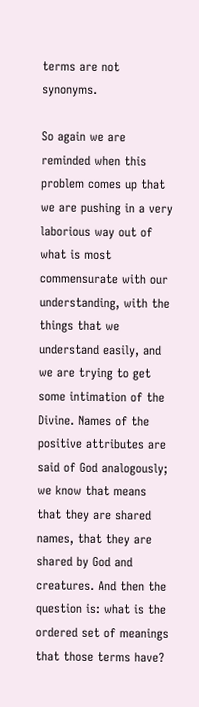terms are not synonyms.

So again we are reminded when this problem comes up that we are pushing in a very laborious way out of what is most commensurate with our understanding, with the things that we understand easily, and we are trying to get some intimation of the Divine. Names of the positive attributes are said of God analogously; we know that means that they are shared names, that they are shared by God and creatures. And then the question is: what is the ordered set of meanings that those terms have?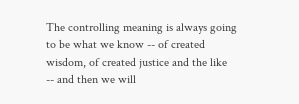The controlling meaning is always going to be what we know -- of created wisdom, of created justice and the like -- and then we will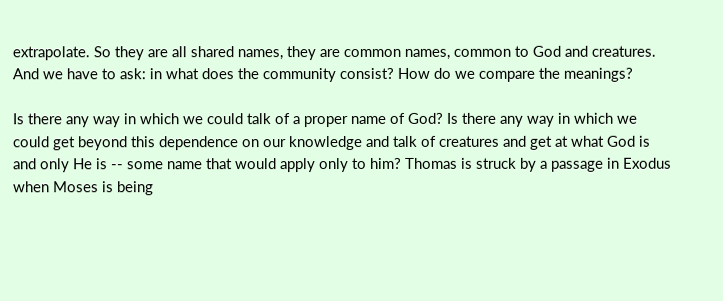extrapolate. So they are all shared names, they are common names, common to God and creatures. And we have to ask: in what does the community consist? How do we compare the meanings?

Is there any way in which we could talk of a proper name of God? Is there any way in which we could get beyond this dependence on our knowledge and talk of creatures and get at what God is and only He is -- some name that would apply only to him? Thomas is struck by a passage in Exodus when Moses is being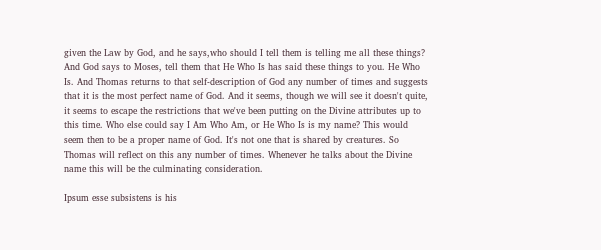given the Law by God, and he says,who should I tell them is telling me all these things? And God says to Moses, tell them that He Who Is has said these things to you. He Who Is. And Thomas returns to that self-description of God any number of times and suggests that it is the most perfect name of God. And it seems, though we will see it doesn't quite, it seems to escape the restrictions that we've been putting on the Divine attributes up to this time. Who else could say I Am Who Am, or He Who Is is my name? This would seem then to be a proper name of God. It's not one that is shared by creatures. So Thomas will reflect on this any number of times. Whenever he talks about the Divine name this will be the culminating consideration.

Ipsum esse subsistens is his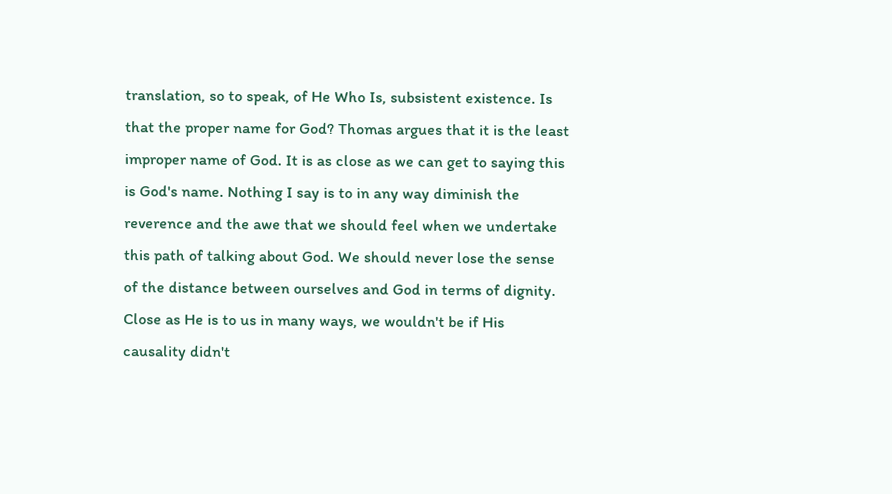translation, so to speak, of He Who Is, subsistent existence. Is that the proper name for God? Thomas argues that it is the least improper name of God. It is as close as we can get to saying this is God's name. Nothing I say is to in any way diminish the reverence and the awe that we should feel when we undertake this path of talking about God. We should never lose the sense of the distance between ourselves and God in terms of dignity. Close as He is to us in many ways, we wouldn't be if His causality didn't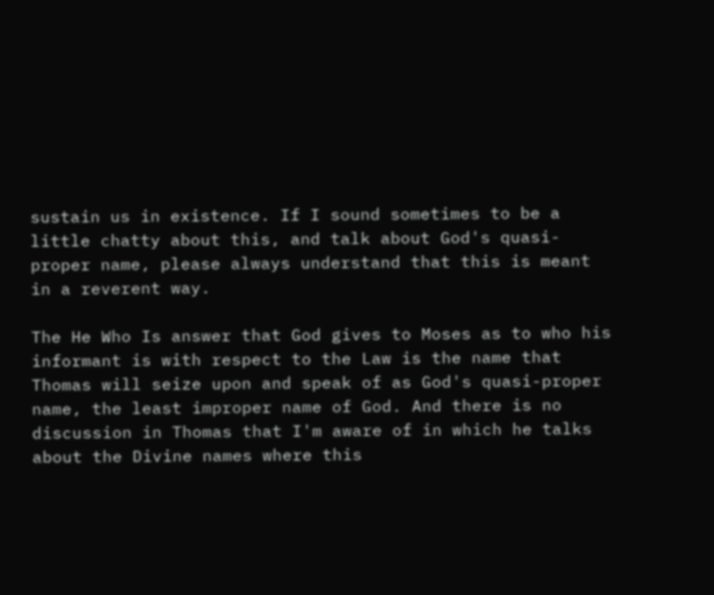sustain us in existence. If I sound sometimes to be a little chatty about this, and talk about God's quasi-proper name, please always understand that this is meant in a reverent way.

The He Who Is answer that God gives to Moses as to who his informant is with respect to the Law is the name that Thomas will seize upon and speak of as God's quasi-proper name, the least improper name of God. And there is no discussion in Thomas that I'm aware of in which he talks about the Divine names where this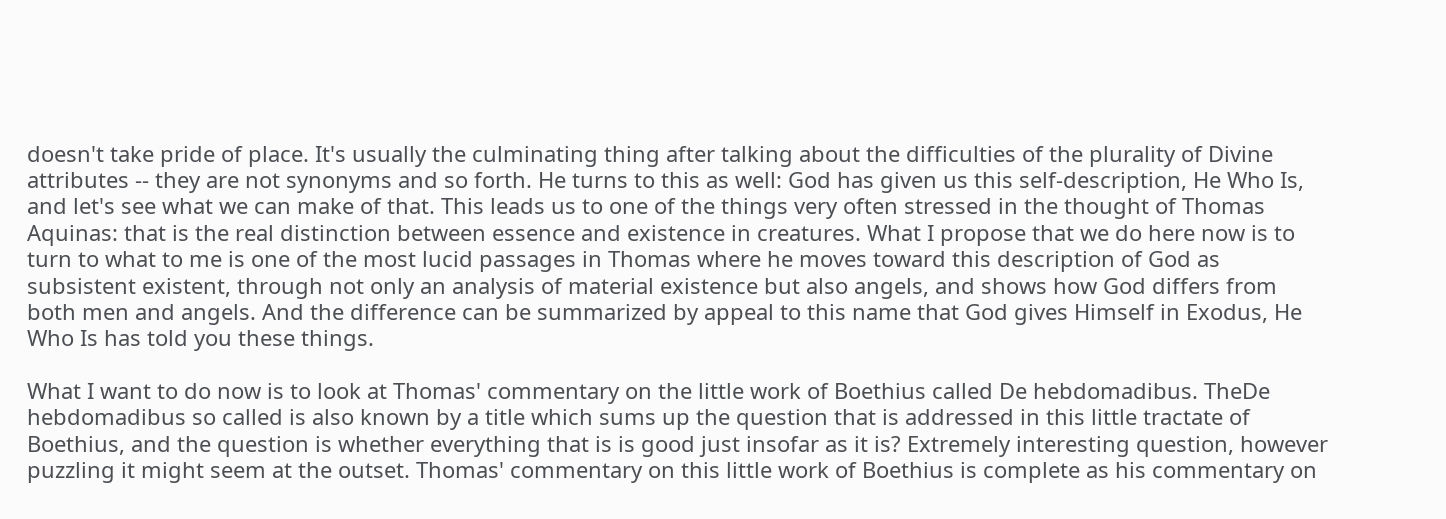doesn't take pride of place. It's usually the culminating thing after talking about the difficulties of the plurality of Divine attributes -- they are not synonyms and so forth. He turns to this as well: God has given us this self-description, He Who Is, and let's see what we can make of that. This leads us to one of the things very often stressed in the thought of Thomas Aquinas: that is the real distinction between essence and existence in creatures. What I propose that we do here now is to turn to what to me is one of the most lucid passages in Thomas where he moves toward this description of God as subsistent existent, through not only an analysis of material existence but also angels, and shows how God differs from both men and angels. And the difference can be summarized by appeal to this name that God gives Himself in Exodus, He Who Is has told you these things.

What I want to do now is to look at Thomas' commentary on the little work of Boethius called De hebdomadibus. TheDe hebdomadibus so called is also known by a title which sums up the question that is addressed in this little tractate of Boethius, and the question is whether everything that is is good just insofar as it is? Extremely interesting question, however puzzling it might seem at the outset. Thomas' commentary on this little work of Boethius is complete as his commentary on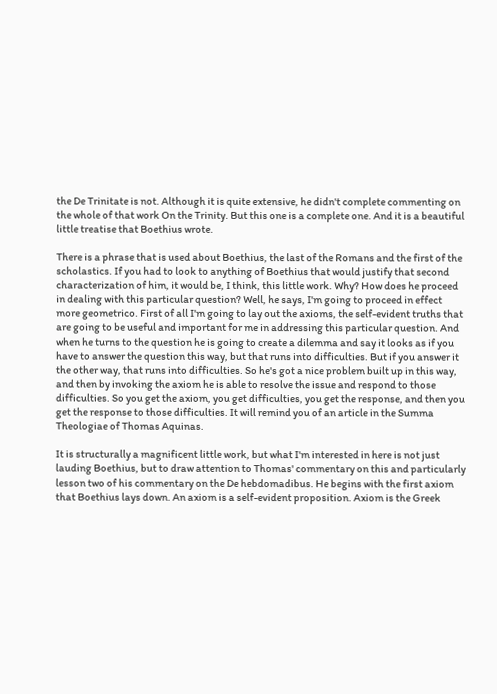the De Trinitate is not. Although it is quite extensive, he didn't complete commenting on the whole of that work On the Trinity. But this one is a complete one. And it is a beautiful little treatise that Boethius wrote.

There is a phrase that is used about Boethius, the last of the Romans and the first of the scholastics. If you had to look to anything of Boethius that would justify that second characterization of him, it would be, I think, this little work. Why? How does he proceed in dealing with this particular question? Well, he says, I'm going to proceed in effect more geometrico. First of all I'm going to lay out the axioms, the self-evident truths that are going to be useful and important for me in addressing this particular question. And when he turns to the question he is going to create a dilemma and say it looks as if you have to answer the question this way, but that runs into difficulties. But if you answer it the other way, that runs into difficulties. So he's got a nice problem built up in this way, and then by invoking the axiom he is able to resolve the issue and respond to those difficulties. So you get the axiom, you get difficulties, you get the response, and then you get the response to those difficulties. It will remind you of an article in the Summa Theologiae of Thomas Aquinas.

It is structurally a magnificent little work, but what I'm interested in here is not just lauding Boethius, but to draw attention to Thomas' commentary on this and particularly lesson two of his commentary on the De hebdomadibus. He begins with the first axiom that Boethius lays down. An axiom is a self-evident proposition. Axiom is the Greek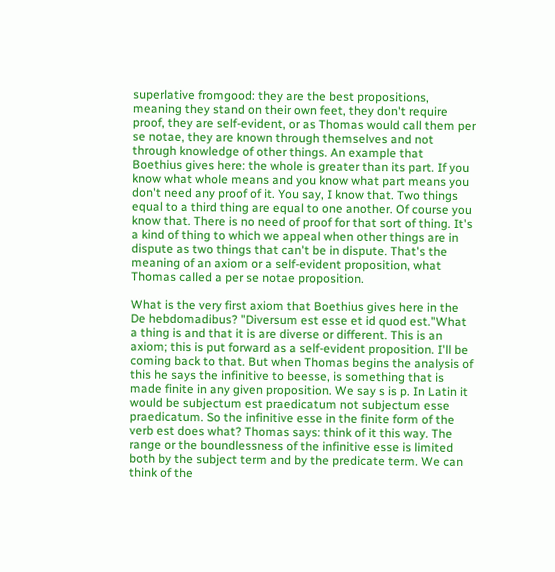superlative fromgood: they are the best propositions, meaning they stand on their own feet, they don't require proof, they are self-evident, or as Thomas would call them per se notae, they are known through themselves and not through knowledge of other things. An example that Boethius gives here: the whole is greater than its part. If you know what whole means and you know what part means you don't need any proof of it. You say, I know that. Two things equal to a third thing are equal to one another. Of course you know that. There is no need of proof for that sort of thing. It's a kind of thing to which we appeal when other things are in dispute as two things that can't be in dispute. That's the meaning of an axiom or a self-evident proposition, what Thomas called a per se notae proposition.

What is the very first axiom that Boethius gives here in the De hebdomadibus? "Diversum est esse et id quod est."What a thing is and that it is are diverse or different. This is an axiom; this is put forward as a self-evident proposition. I'll be coming back to that. But when Thomas begins the analysis of this he says the infinitive to beesse, is something that is made finite in any given proposition. We say s is p. In Latin it would be subjectum est praedicatum not subjectum esse praedicatum. So the infinitive esse in the finite form of the verb est does what? Thomas says: think of it this way. The range or the boundlessness of the infinitive esse is limited both by the subject term and by the predicate term. We can think of the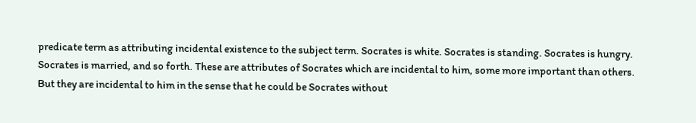predicate term as attributing incidental existence to the subject term. Socrates is white. Socrates is standing. Socrates is hungry. Socrates is married, and so forth. These are attributes of Socrates which are incidental to him, some more important than others. But they are incidental to him in the sense that he could be Socrates without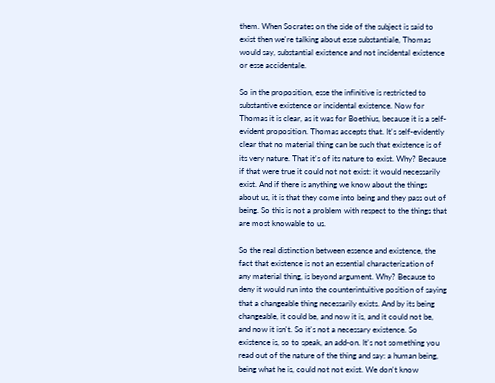them. When Socrates on the side of the subject is said to exist then we're talking about esse substantiale, Thomas would say, substantial existence and not incidental existence or esse accidentale.

So in the proposition, esse the infinitive is restricted to substantive existence or incidental existence. Now for Thomas it is clear, as it was for Boethius, because it is a self-evident proposition. Thomas accepts that. It's self-evidently clear that no material thing can be such that existence is of its very nature. That it's of its nature to exist. Why? Because if that were true it could not not exist: it would necessarily exist. And if there is anything we know about the things about us, it is that they come into being and they pass out of being. So this is not a problem with respect to the things that are most knowable to us.

So the real distinction between essence and existence, the fact that existence is not an essential characterization of any material thing, is beyond argument. Why? Because to deny it would run into the counterintuitive position of saying that a changeable thing necessarily exists. And by its being changeable, it could be, and now it is, and it could not be, and now it isn't. So it's not a necessary existence. So existence is, so to speak, an add-on. It's not something you read out of the nature of the thing and say: a human being, being what he is, could not not exist. We don't know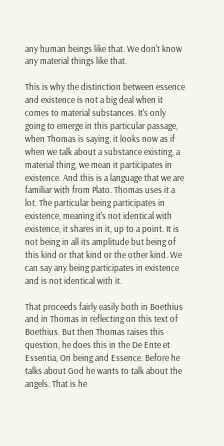any human beings like that. We don't know any material things like that.

This is why the distinction between essence and existence is not a big deal when it comes to material substances. It's only going to emerge in this particular passage, when Thomas is saying: it looks now as if when we talk about a substance existing, a material thing, we mean it participates in existence. And this is a language that we are familiar with from Plato. Thomas uses it a lot. The particular being participates in existence, meaning it's not identical with existence, it shares in it, up to a point. It is not being in all its amplitude but being of this kind or that kind or the other kind. We can say any being participates in existence and is not identical with it.

That proceeds fairly easily both in Boethius and in Thomas in reflecting on this text of Boethius. But then Thomas raises this question, he does this in the De Ente et Essentia, On being and Essence. Before he talks about God he wants to talk about the angels. That is he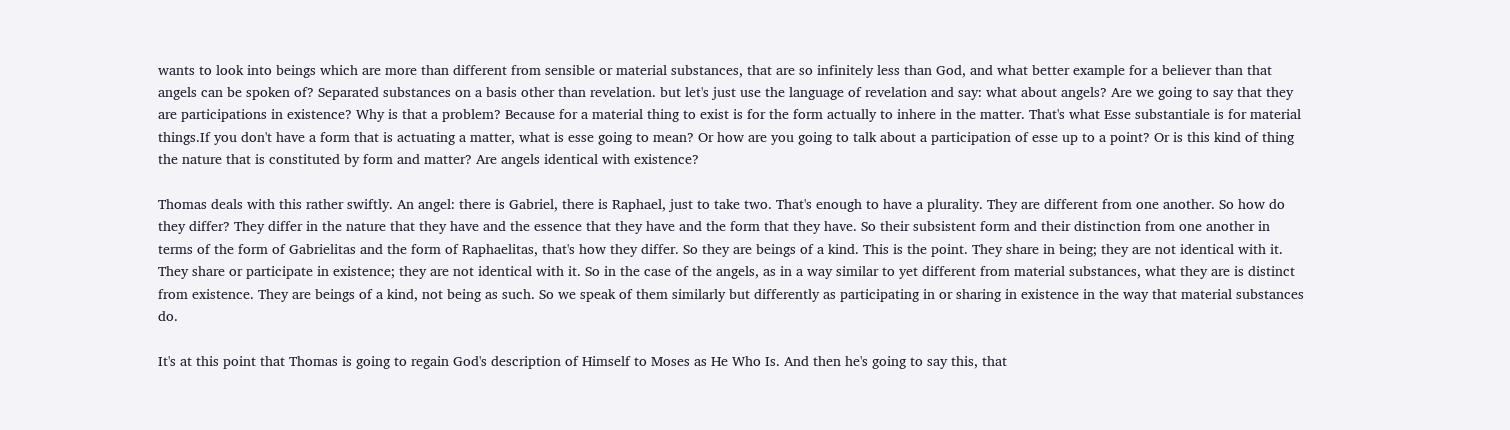wants to look into beings which are more than different from sensible or material substances, that are so infinitely less than God, and what better example for a believer than that angels can be spoken of? Separated substances on a basis other than revelation. but let's just use the language of revelation and say: what about angels? Are we going to say that they are participations in existence? Why is that a problem? Because for a material thing to exist is for the form actually to inhere in the matter. That's what Esse substantiale is for material things.If you don't have a form that is actuating a matter, what is esse going to mean? Or how are you going to talk about a participation of esse up to a point? Or is this kind of thing the nature that is constituted by form and matter? Are angels identical with existence?

Thomas deals with this rather swiftly. An angel: there is Gabriel, there is Raphael, just to take two. That's enough to have a plurality. They are different from one another. So how do they differ? They differ in the nature that they have and the essence that they have and the form that they have. So their subsistent form and their distinction from one another in terms of the form of Gabrielitas and the form of Raphaelitas, that's how they differ. So they are beings of a kind. This is the point. They share in being; they are not identical with it. They share or participate in existence; they are not identical with it. So in the case of the angels, as in a way similar to yet different from material substances, what they are is distinct from existence. They are beings of a kind, not being as such. So we speak of them similarly but differently as participating in or sharing in existence in the way that material substances do.

It's at this point that Thomas is going to regain God's description of Himself to Moses as He Who Is. And then he's going to say this, that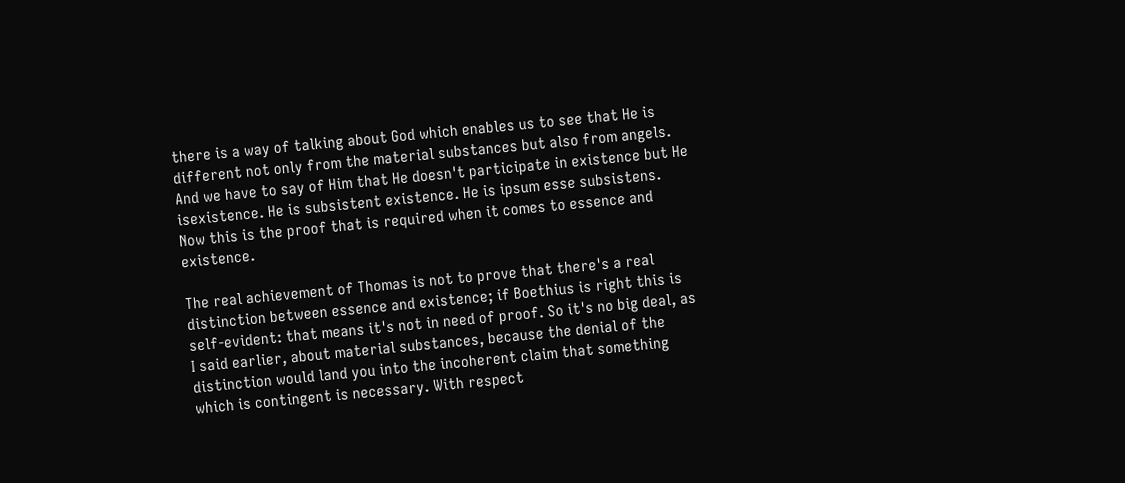there is a way of talking about God which enables us to see that He is different not only from the material substances but also from angels. And we have to say of Him that He doesn't participate in existence but He isexistence. He is subsistent existence. He is ipsum esse subsistens. Now this is the proof that is required when it comes to essence and existence.

The real achievement of Thomas is not to prove that there's a real distinction between essence and existence; if Boethius is right this is self-evident: that means it's not in need of proof. So it's no big deal, as I said earlier, about material substances, because the denial of the distinction would land you into the incoherent claim that something which is contingent is necessary. With respect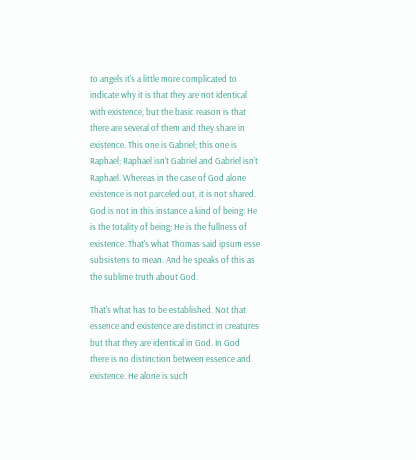to angels it's a little more complicated to indicate why it is that they are not identical with existence, but the basic reason is that there are several of them and they share in existence. This one is Gabriel; this one is Raphael; Raphael isn't Gabriel and Gabriel isn't Raphael. Whereas in the case of God alone existence is not parceled out, it is not shared. God is not in this instance a kind of being: He is the totality of being; He is the fullness of existence. That's what Thomas said ipsum esse subsistens to mean. And he speaks of this as the sublime truth about God.

That's what has to be established. Not that essence and existence are distinct in creatures but that they are identical in God. In God there is no distinction between essence and existence. He alone is such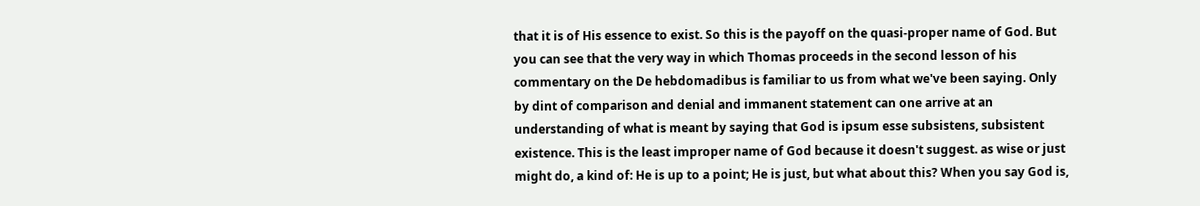that it is of His essence to exist. So this is the payoff on the quasi-proper name of God. But you can see that the very way in which Thomas proceeds in the second lesson of his commentary on the De hebdomadibus is familiar to us from what we've been saying. Only by dint of comparison and denial and immanent statement can one arrive at an understanding of what is meant by saying that God is ipsum esse subsistens, subsistent existence. This is the least improper name of God because it doesn't suggest. as wise or just might do, a kind of: He is up to a point; He is just, but what about this? When you say God is,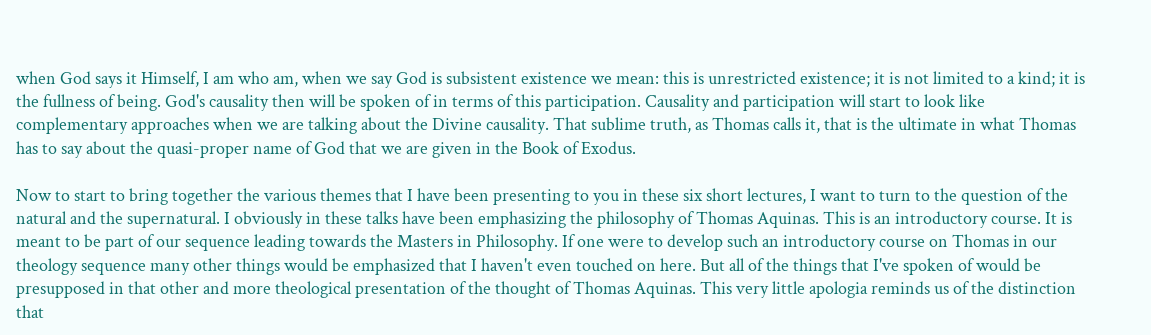when God says it Himself, I am who am, when we say God is subsistent existence we mean: this is unrestricted existence; it is not limited to a kind; it is the fullness of being. God's causality then will be spoken of in terms of this participation. Causality and participation will start to look like complementary approaches when we are talking about the Divine causality. That sublime truth, as Thomas calls it, that is the ultimate in what Thomas has to say about the quasi-proper name of God that we are given in the Book of Exodus.

Now to start to bring together the various themes that I have been presenting to you in these six short lectures, I want to turn to the question of the natural and the supernatural. I obviously in these talks have been emphasizing the philosophy of Thomas Aquinas. This is an introductory course. It is meant to be part of our sequence leading towards the Masters in Philosophy. If one were to develop such an introductory course on Thomas in our theology sequence many other things would be emphasized that I haven't even touched on here. But all of the things that I've spoken of would be presupposed in that other and more theological presentation of the thought of Thomas Aquinas. This very little apologia reminds us of the distinction that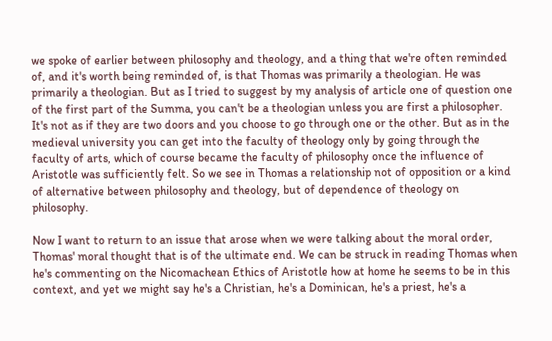we spoke of earlier between philosophy and theology, and a thing that we're often reminded of, and it's worth being reminded of, is that Thomas was primarily a theologian. He was primarily a theologian. But as I tried to suggest by my analysis of article one of question one of the first part of the Summa, you can't be a theologian unless you are first a philosopher. It's not as if they are two doors and you choose to go through one or the other. But as in the medieval university you can get into the faculty of theology only by going through the faculty of arts, which of course became the faculty of philosophy once the influence of Aristotle was sufficiently felt. So we see in Thomas a relationship not of opposition or a kind of alternative between philosophy and theology, but of dependence of theology on philosophy.

Now I want to return to an issue that arose when we were talking about the moral order, Thomas' moral thought that is of the ultimate end. We can be struck in reading Thomas when he's commenting on the Nicomachean Ethics of Aristotle how at home he seems to be in this context, and yet we might say he's a Christian, he's a Dominican, he's a priest, he's a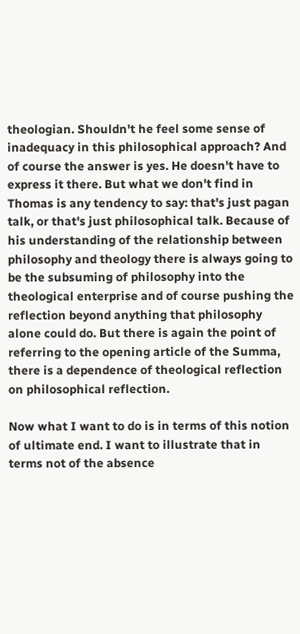theologian. Shouldn't he feel some sense of inadequacy in this philosophical approach? And of course the answer is yes. He doesn't have to express it there. But what we don't find in Thomas is any tendency to say: that's just pagan talk, or that's just philosophical talk. Because of his understanding of the relationship between philosophy and theology there is always going to be the subsuming of philosophy into the theological enterprise and of course pushing the reflection beyond anything that philosophy alone could do. But there is again the point of referring to the opening article of the Summa, there is a dependence of theological reflection on philosophical reflection.

Now what I want to do is in terms of this notion of ultimate end. I want to illustrate that in terms not of the absence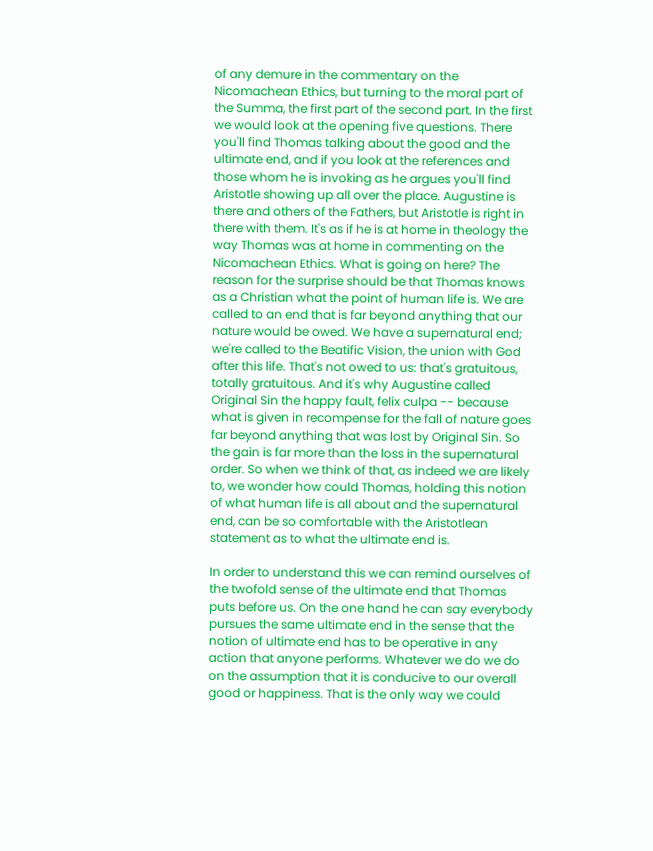of any demure in the commentary on the Nicomachean Ethics, but turning to the moral part of the Summa, the first part of the second part. In the first we would look at the opening five questions. There you'll find Thomas talking about the good and the ultimate end, and if you look at the references and those whom he is invoking as he argues you'll find Aristotle showing up all over the place. Augustine is there and others of the Fathers, but Aristotle is right in there with them. It's as if he is at home in theology the way Thomas was at home in commenting on the Nicomachean Ethics. What is going on here? The reason for the surprise should be that Thomas knows as a Christian what the point of human life is. We are called to an end that is far beyond anything that our nature would be owed. We have a supernatural end; we're called to the Beatific Vision, the union with God after this life. That's not owed to us: that's gratuitous, totally gratuitous. And it's why Augustine called Original Sin the happy fault, felix culpa -- because what is given in recompense for the fall of nature goes far beyond anything that was lost by Original Sin. So the gain is far more than the loss in the supernatural order. So when we think of that, as indeed we are likely to, we wonder how could Thomas, holding this notion of what human life is all about and the supernatural end, can be so comfortable with the Aristotlean statement as to what the ultimate end is.

In order to understand this we can remind ourselves of the twofold sense of the ultimate end that Thomas puts before us. On the one hand he can say everybody pursues the same ultimate end in the sense that the notion of ultimate end has to be operative in any action that anyone performs. Whatever we do we do on the assumption that it is conducive to our overall good or happiness. That is the only way we could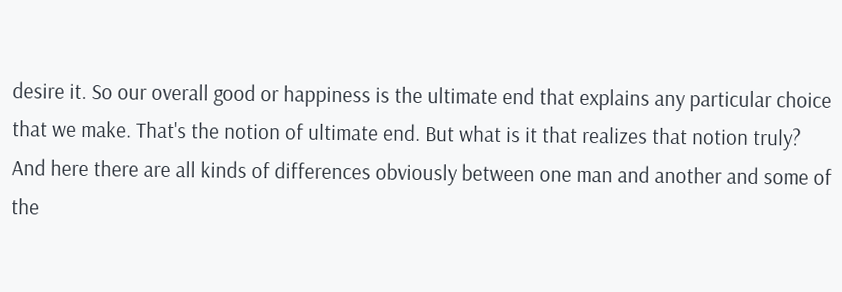desire it. So our overall good or happiness is the ultimate end that explains any particular choice that we make. That's the notion of ultimate end. But what is it that realizes that notion truly? And here there are all kinds of differences obviously between one man and another and some of the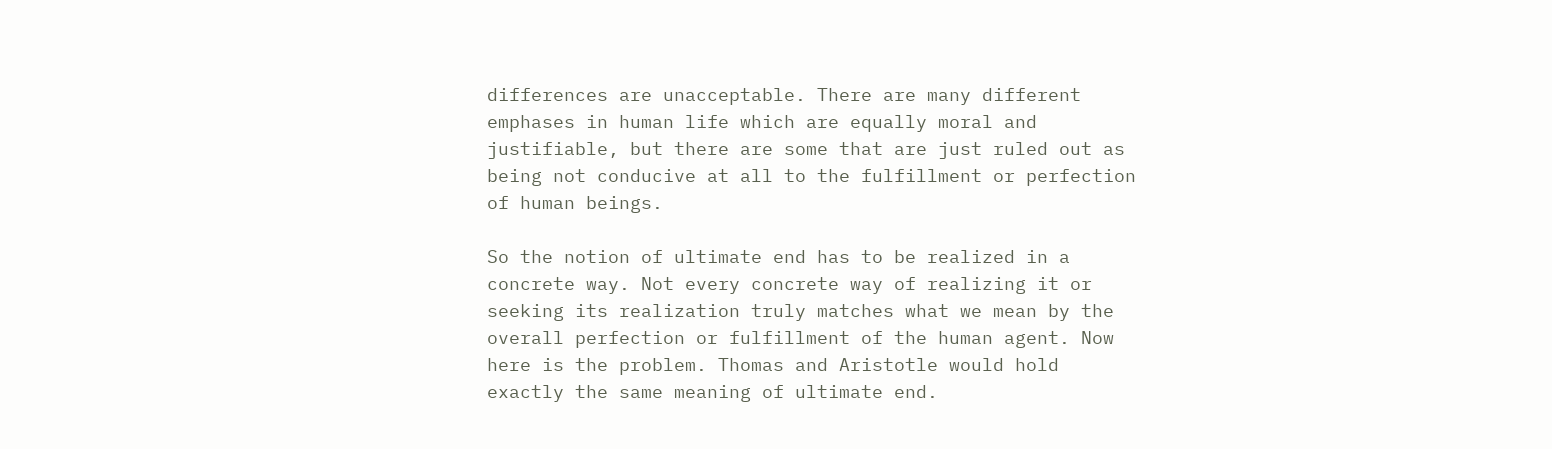differences are unacceptable. There are many different emphases in human life which are equally moral and justifiable, but there are some that are just ruled out as being not conducive at all to the fulfillment or perfection of human beings.

So the notion of ultimate end has to be realized in a concrete way. Not every concrete way of realizing it or seeking its realization truly matches what we mean by the overall perfection or fulfillment of the human agent. Now here is the problem. Thomas and Aristotle would hold exactly the same meaning of ultimate end.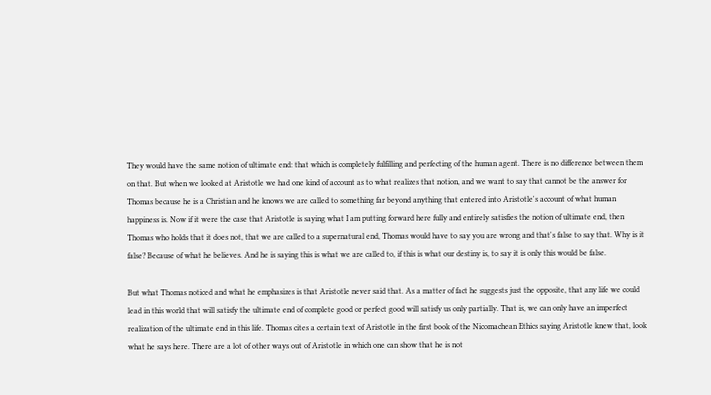They would have the same notion of ultimate end: that which is completely fulfilling and perfecting of the human agent. There is no difference between them on that. But when we looked at Aristotle we had one kind of account as to what realizes that notion, and we want to say that cannot be the answer for Thomas because he is a Christian and he knows we are called to something far beyond anything that entered into Aristotle's account of what human happiness is. Now if it were the case that Aristotle is saying what I am putting forward here fully and entirely satisfies the notion of ultimate end, then Thomas who holds that it does not, that we are called to a supernatural end, Thomas would have to say you are wrong and that's false to say that. Why is it false? Because of what he believes. And he is saying this is what we are called to, if this is what our destiny is, to say it is only this would be false.

But what Thomas noticed and what he emphasizes is that Aristotle never said that. As a matter of fact he suggests just the opposite, that any life we could lead in this world that will satisfy the ultimate end of complete good or perfect good will satisfy us only partially. That is, we can only have an imperfect realization of the ultimate end in this life. Thomas cites a certain text of Aristotle in the first book of the Nicomachean Ethics saying Aristotle knew that, look what he says here. There are a lot of other ways out of Aristotle in which one can show that he is not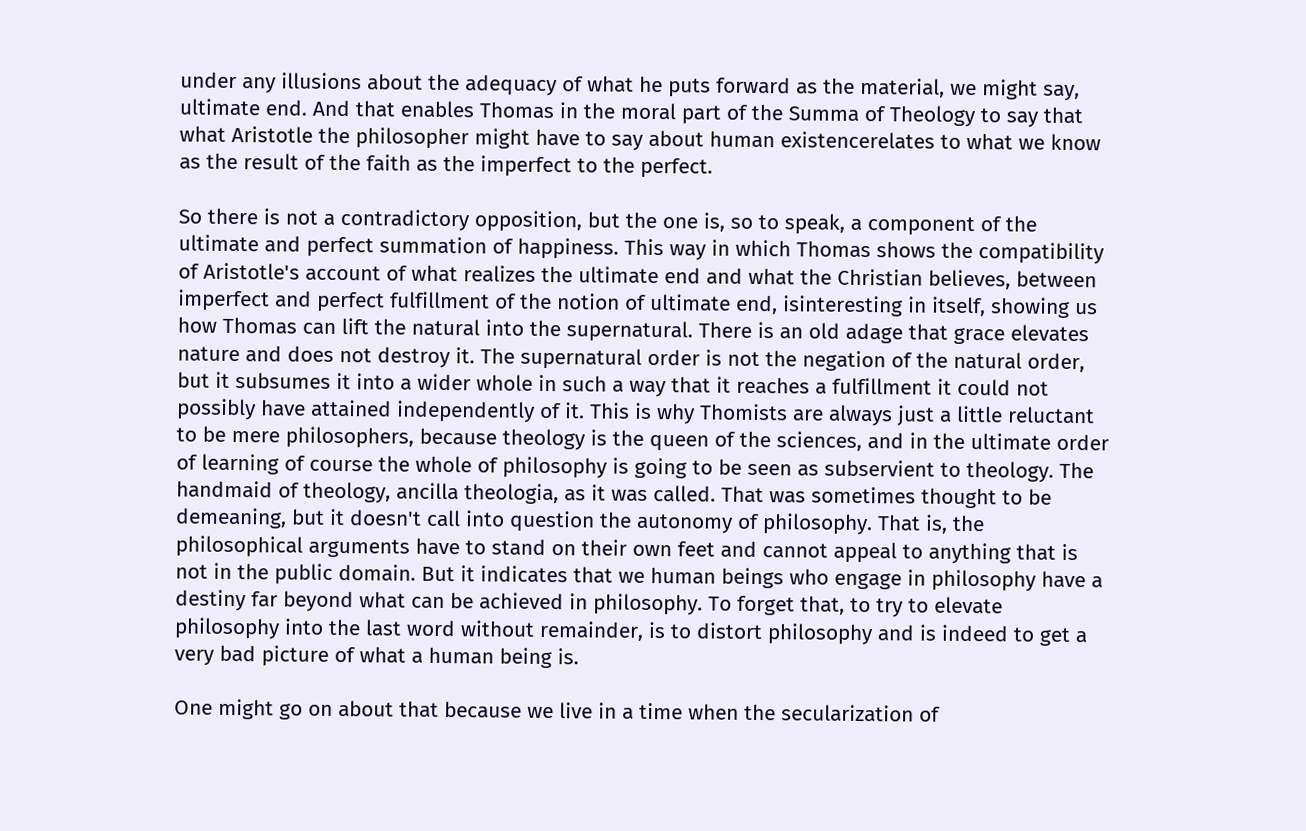under any illusions about the adequacy of what he puts forward as the material, we might say, ultimate end. And that enables Thomas in the moral part of the Summa of Theology to say that what Aristotle the philosopher might have to say about human existencerelates to what we know as the result of the faith as the imperfect to the perfect.

So there is not a contradictory opposition, but the one is, so to speak, a component of the ultimate and perfect summation of happiness. This way in which Thomas shows the compatibility of Aristotle's account of what realizes the ultimate end and what the Christian believes, between imperfect and perfect fulfillment of the notion of ultimate end, isinteresting in itself, showing us how Thomas can lift the natural into the supernatural. There is an old adage that grace elevates nature and does not destroy it. The supernatural order is not the negation of the natural order, but it subsumes it into a wider whole in such a way that it reaches a fulfillment it could not possibly have attained independently of it. This is why Thomists are always just a little reluctant to be mere philosophers, because theology is the queen of the sciences, and in the ultimate order of learning of course the whole of philosophy is going to be seen as subservient to theology. The handmaid of theology, ancilla theologia, as it was called. That was sometimes thought to be demeaning, but it doesn't call into question the autonomy of philosophy. That is, the philosophical arguments have to stand on their own feet and cannot appeal to anything that is not in the public domain. But it indicates that we human beings who engage in philosophy have a destiny far beyond what can be achieved in philosophy. To forget that, to try to elevate philosophy into the last word without remainder, is to distort philosophy and is indeed to get a very bad picture of what a human being is.

One might go on about that because we live in a time when the secularization of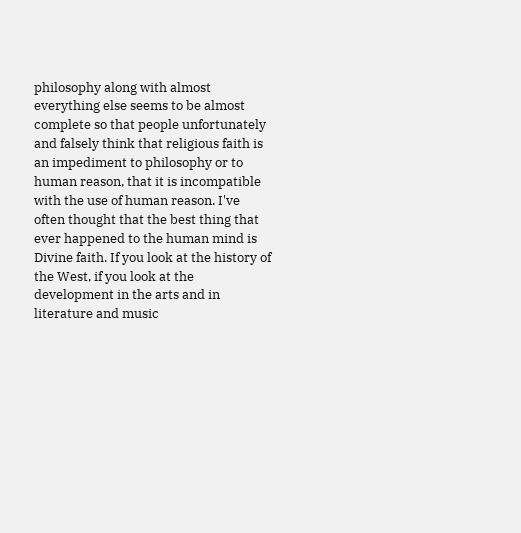philosophy along with almost everything else seems to be almost complete so that people unfortunately and falsely think that religious faith is an impediment to philosophy or to human reason, that it is incompatible with the use of human reason. I've often thought that the best thing that ever happened to the human mind is Divine faith. If you look at the history of the West, if you look at the development in the arts and in literature and music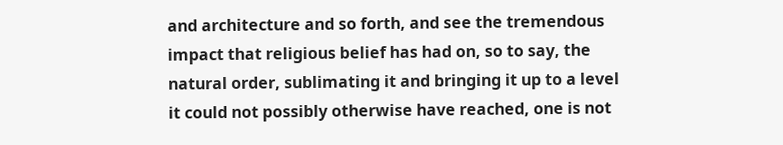and architecture and so forth, and see the tremendous impact that religious belief has had on, so to say, the natural order, sublimating it and bringing it up to a level it could not possibly otherwise have reached, one is not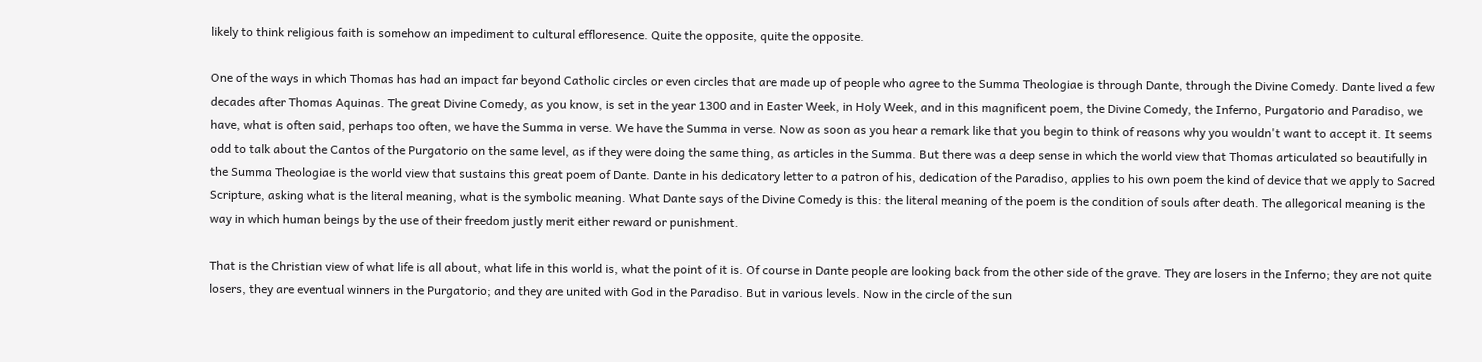likely to think religious faith is somehow an impediment to cultural effloresence. Quite the opposite, quite the opposite.

One of the ways in which Thomas has had an impact far beyond Catholic circles or even circles that are made up of people who agree to the Summa Theologiae is through Dante, through the Divine Comedy. Dante lived a few decades after Thomas Aquinas. The great Divine Comedy, as you know, is set in the year 1300 and in Easter Week, in Holy Week, and in this magnificent poem, the Divine Comedy, the Inferno, Purgatorio and Paradiso, we have, what is often said, perhaps too often, we have the Summa in verse. We have the Summa in verse. Now as soon as you hear a remark like that you begin to think of reasons why you wouldn't want to accept it. It seems odd to talk about the Cantos of the Purgatorio on the same level, as if they were doing the same thing, as articles in the Summa. But there was a deep sense in which the world view that Thomas articulated so beautifully in the Summa Theologiae is the world view that sustains this great poem of Dante. Dante in his dedicatory letter to a patron of his, dedication of the Paradiso, applies to his own poem the kind of device that we apply to Sacred Scripture, asking what is the literal meaning, what is the symbolic meaning. What Dante says of the Divine Comedy is this: the literal meaning of the poem is the condition of souls after death. The allegorical meaning is the way in which human beings by the use of their freedom justly merit either reward or punishment.

That is the Christian view of what life is all about, what life in this world is, what the point of it is. Of course in Dante people are looking back from the other side of the grave. They are losers in the Inferno; they are not quite losers, they are eventual winners in the Purgatorio; and they are united with God in the Paradiso. But in various levels. Now in the circle of the sun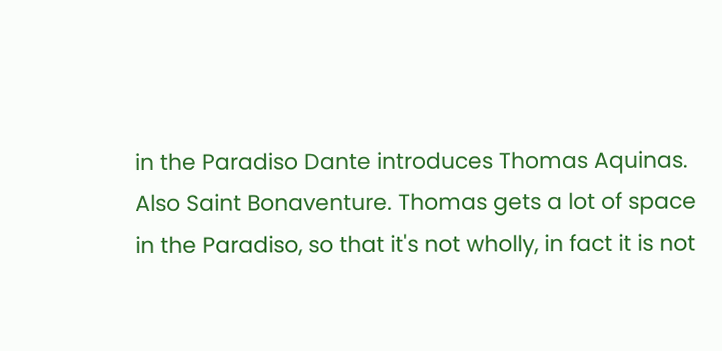in the Paradiso Dante introduces Thomas Aquinas. Also Saint Bonaventure. Thomas gets a lot of space in the Paradiso, so that it's not wholly, in fact it is not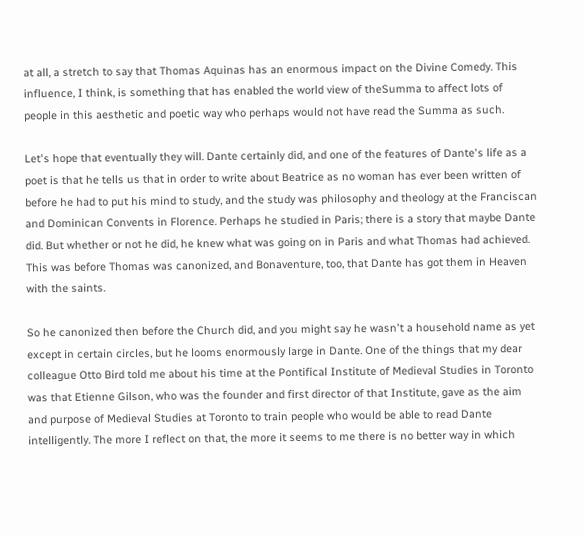at all, a stretch to say that Thomas Aquinas has an enormous impact on the Divine Comedy. This influence, I think, is something that has enabled the world view of theSumma to affect lots of people in this aesthetic and poetic way who perhaps would not have read the Summa as such.

Let's hope that eventually they will. Dante certainly did, and one of the features of Dante's life as a poet is that he tells us that in order to write about Beatrice as no woman has ever been written of before he had to put his mind to study, and the study was philosophy and theology at the Franciscan and Dominican Convents in Florence. Perhaps he studied in Paris; there is a story that maybe Dante did. But whether or not he did, he knew what was going on in Paris and what Thomas had achieved. This was before Thomas was canonized, and Bonaventure, too, that Dante has got them in Heaven with the saints.

So he canonized then before the Church did, and you might say he wasn't a household name as yet except in certain circles, but he looms enormously large in Dante. One of the things that my dear colleague Otto Bird told me about his time at the Pontifical Institute of Medieval Studies in Toronto was that Etienne Gilson, who was the founder and first director of that Institute, gave as the aim and purpose of Medieval Studies at Toronto to train people who would be able to read Dante intelligently. The more I reflect on that, the more it seems to me there is no better way in which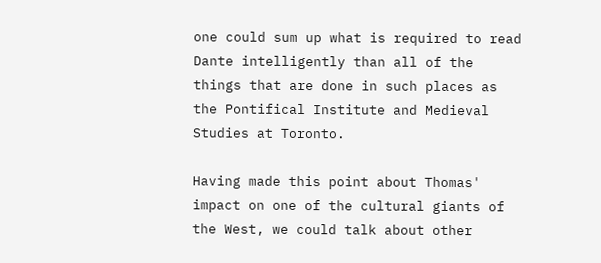one could sum up what is required to read Dante intelligently than all of the things that are done in such places as the Pontifical Institute and Medieval Studies at Toronto.

Having made this point about Thomas' impact on one of the cultural giants of the West, we could talk about other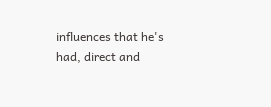influences that he's had, direct and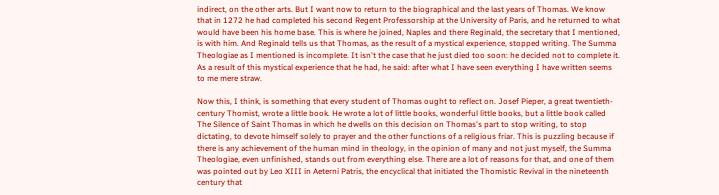indirect, on the other arts. But I want now to return to the biographical and the last years of Thomas. We know that in 1272 he had completed his second Regent Professorship at the University of Paris, and he returned to what would have been his home base. This is where he joined, Naples and there Reginald, the secretary that I mentioned, is with him. And Reginald tells us that Thomas, as the result of a mystical experience, stopped writing. The Summa Theologiae as I mentioned is incomplete. It isn't the case that he just died too soon: he decided not to complete it. As a result of this mystical experience that he had, he said: after what I have seen everything I have written seems to me mere straw.

Now this, I think, is something that every student of Thomas ought to reflect on. Josef Pieper, a great twentieth-century Thomist, wrote a little book. He wrote a lot of little books, wonderful little books, but a little book called The Silence of Saint Thomas in which he dwells on this decision on Thomas's part to stop writing, to stop dictating, to devote himself solely to prayer and the other functions of a religious friar. This is puzzling because if there is any achievement of the human mind in theology, in the opinion of many and not just myself, the Summa Theologiae, even unfinished, stands out from everything else. There are a lot of reasons for that, and one of them was pointed out by Leo XIII in Aeterni Patris, the encyclical that initiated the Thomistic Revival in the nineteenth century that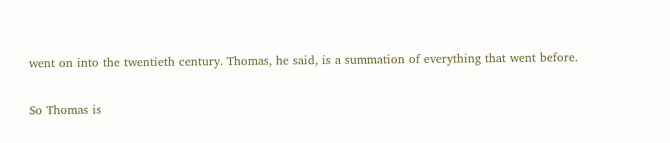went on into the twentieth century. Thomas, he said, is a summation of everything that went before.

So Thomas is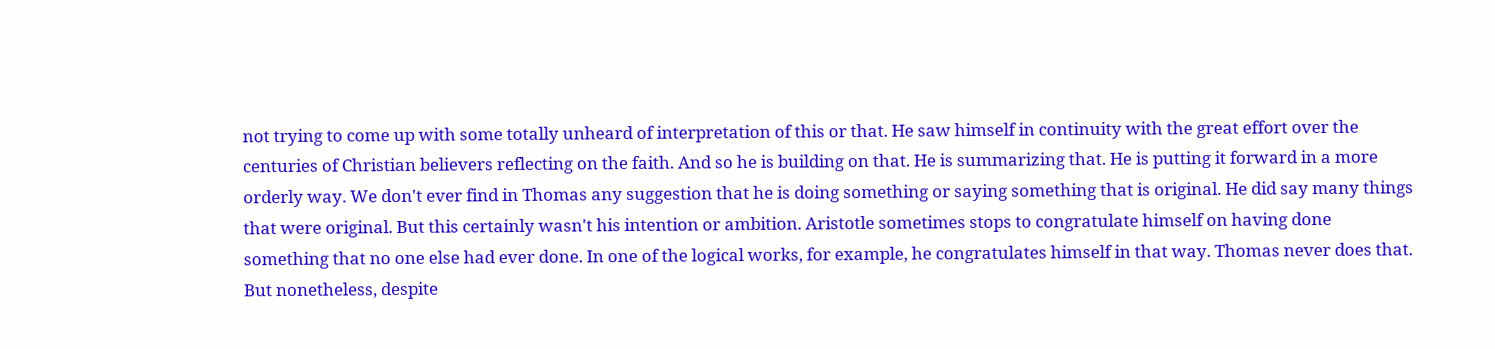not trying to come up with some totally unheard of interpretation of this or that. He saw himself in continuity with the great effort over the centuries of Christian believers reflecting on the faith. And so he is building on that. He is summarizing that. He is putting it forward in a more orderly way. We don't ever find in Thomas any suggestion that he is doing something or saying something that is original. He did say many things that were original. But this certainly wasn't his intention or ambition. Aristotle sometimes stops to congratulate himself on having done something that no one else had ever done. In one of the logical works, for example, he congratulates himself in that way. Thomas never does that. But nonetheless, despite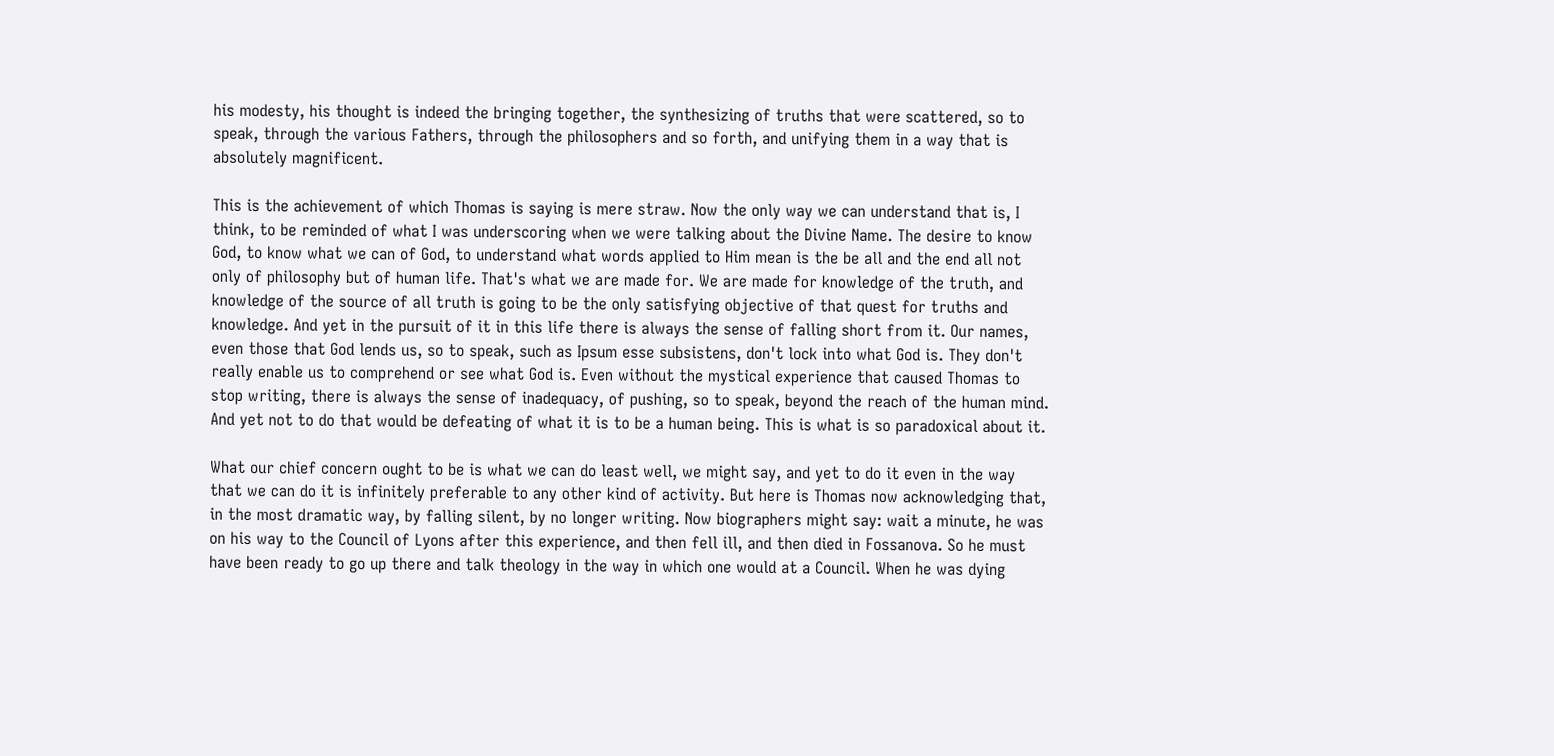his modesty, his thought is indeed the bringing together, the synthesizing of truths that were scattered, so to speak, through the various Fathers, through the philosophers and so forth, and unifying them in a way that is absolutely magnificent.

This is the achievement of which Thomas is saying is mere straw. Now the only way we can understand that is, I think, to be reminded of what I was underscoring when we were talking about the Divine Name. The desire to know God, to know what we can of God, to understand what words applied to Him mean is the be all and the end all not only of philosophy but of human life. That's what we are made for. We are made for knowledge of the truth, and knowledge of the source of all truth is going to be the only satisfying objective of that quest for truths and knowledge. And yet in the pursuit of it in this life there is always the sense of falling short from it. Our names, even those that God lends us, so to speak, such as Ipsum esse subsistens, don't lock into what God is. They don't really enable us to comprehend or see what God is. Even without the mystical experience that caused Thomas to stop writing, there is always the sense of inadequacy, of pushing, so to speak, beyond the reach of the human mind. And yet not to do that would be defeating of what it is to be a human being. This is what is so paradoxical about it.

What our chief concern ought to be is what we can do least well, we might say, and yet to do it even in the way that we can do it is infinitely preferable to any other kind of activity. But here is Thomas now acknowledging that, in the most dramatic way, by falling silent, by no longer writing. Now biographers might say: wait a minute, he was on his way to the Council of Lyons after this experience, and then fell ill, and then died in Fossanova. So he must have been ready to go up there and talk theology in the way in which one would at a Council. When he was dying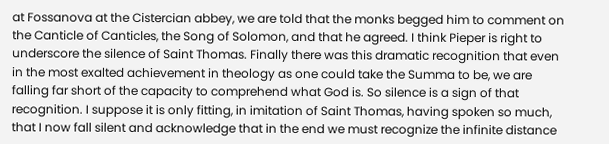at Fossanova at the Cistercian abbey, we are told that the monks begged him to comment on the Canticle of Canticles, the Song of Solomon, and that he agreed. I think Pieper is right to underscore the silence of Saint Thomas. Finally there was this dramatic recognition that even in the most exalted achievement in theology as one could take the Summa to be, we are falling far short of the capacity to comprehend what God is. So silence is a sign of that recognition. I suppose it is only fitting, in imitation of Saint Thomas, having spoken so much, that I now fall silent and acknowledge that in the end we must recognize the infinite distance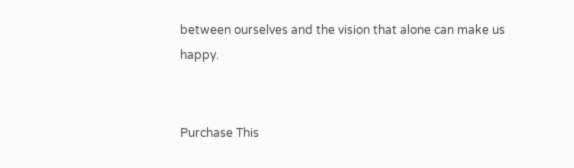between ourselves and the vision that alone can make us happy.


Purchase This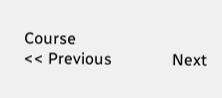Course                               << Previous               Next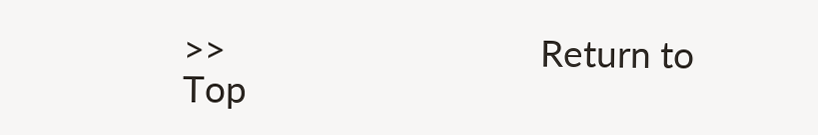>>                                   Return to Top